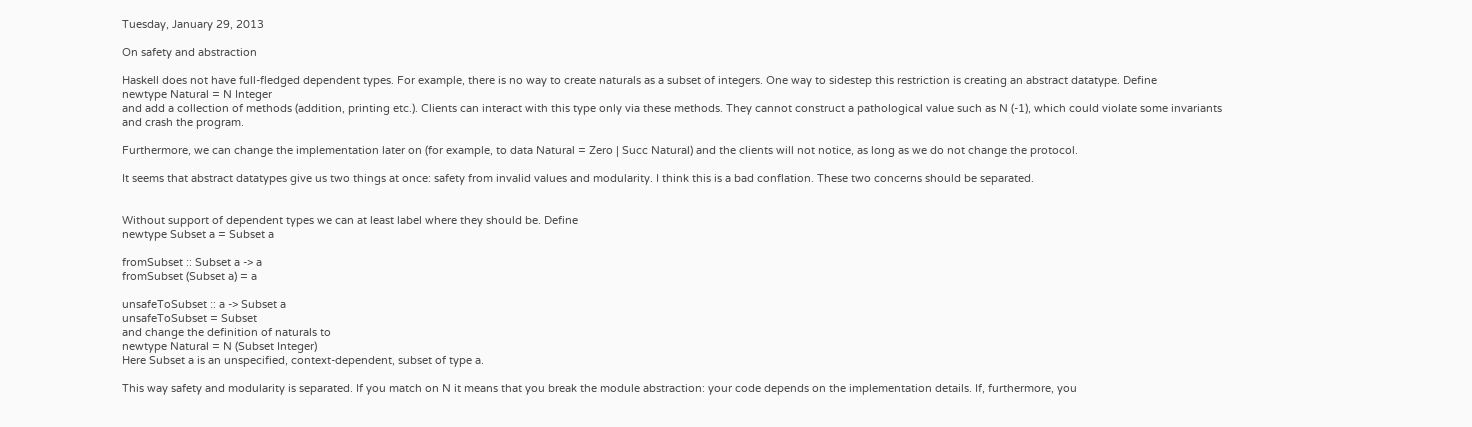Tuesday, January 29, 2013

On safety and abstraction

Haskell does not have full-fledged dependent types. For example, there is no way to create naturals as a subset of integers. One way to sidestep this restriction is creating an abstract datatype. Define
newtype Natural = N Integer
and add a collection of methods (addition, printing etc.). Clients can interact with this type only via these methods. They cannot construct a pathological value such as N (-1), which could violate some invariants and crash the program.

Furthermore, we can change the implementation later on (for example, to data Natural = Zero | Succ Natural) and the clients will not notice, as long as we do not change the protocol.

It seems that abstract datatypes give us two things at once: safety from invalid values and modularity. I think this is a bad conflation. These two concerns should be separated.


Without support of dependent types we can at least label where they should be. Define
newtype Subset a = Subset a

fromSubset :: Subset a -> a
fromSubset (Subset a) = a

unsafeToSubset :: a -> Subset a
unsafeToSubset = Subset
and change the definition of naturals to
newtype Natural = N (Subset Integer)
Here Subset a is an unspecified, context-dependent, subset of type a.

This way safety and modularity is separated. If you match on N it means that you break the module abstraction: your code depends on the implementation details. If, furthermore, you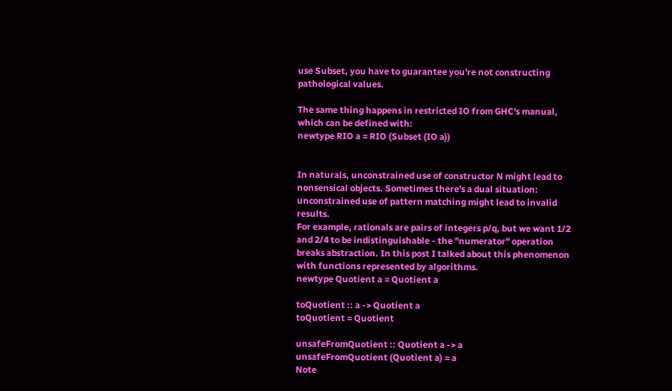use Subset, you have to guarantee you're not constructing pathological values.

The same thing happens in restricted IO from GHC's manual, which can be defined with:
newtype RIO a = RIO (Subset (IO a))


In naturals, unconstrained use of constructor N might lead to nonsensical objects. Sometimes there's a dual situation: unconstrained use of pattern matching might lead to invalid results.
For example, rationals are pairs of integers p/q, but we want 1/2 and 2/4 to be indistinguishable - the "numerator" operation breaks abstraction. In this post I talked about this phenomenon with functions represented by algorithms.
newtype Quotient a = Quotient a

toQuotient :: a -> Quotient a
toQuotient = Quotient

unsafeFromQuotient :: Quotient a -> a
unsafeFromQuotient (Quotient a) = a
Note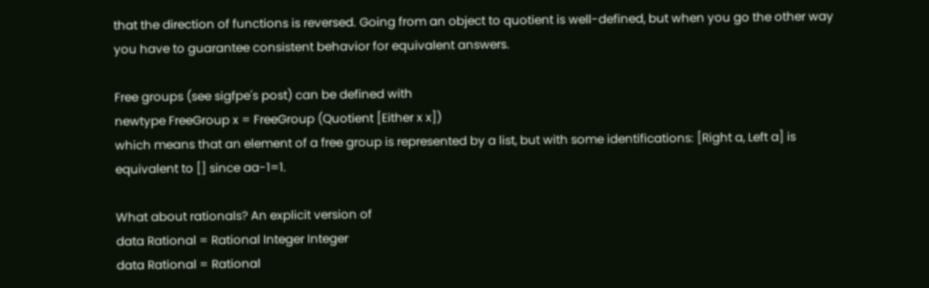that the direction of functions is reversed. Going from an object to quotient is well-defined, but when you go the other way you have to guarantee consistent behavior for equivalent answers.

Free groups (see sigfpe's post) can be defined with
newtype FreeGroup x = FreeGroup (Quotient [Either x x])
which means that an element of a free group is represented by a list, but with some identifications: [Right a, Left a] is equivalent to [] since aa-1=1.

What about rationals? An explicit version of
data Rational = Rational Integer Integer
data Rational = Rational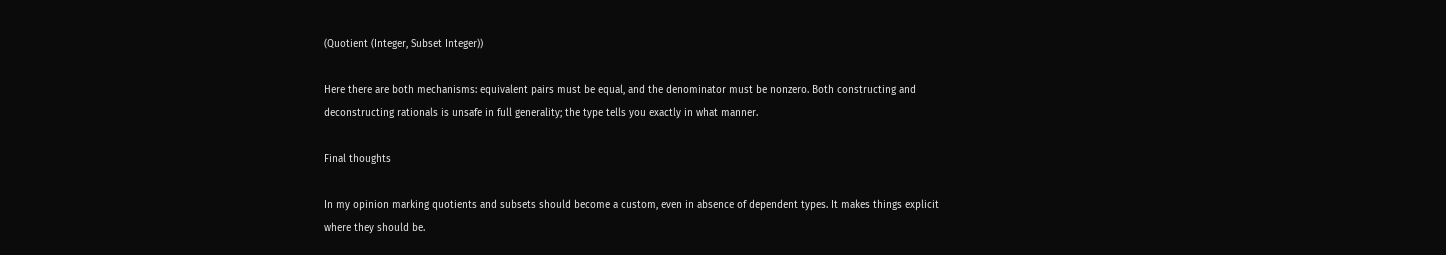(Quotient (Integer, Subset Integer))

Here there are both mechanisms: equivalent pairs must be equal, and the denominator must be nonzero. Both constructing and deconstructing rationals is unsafe in full generality; the type tells you exactly in what manner.

Final thoughts

In my opinion marking quotients and subsets should become a custom, even in absence of dependent types. It makes things explicit where they should be.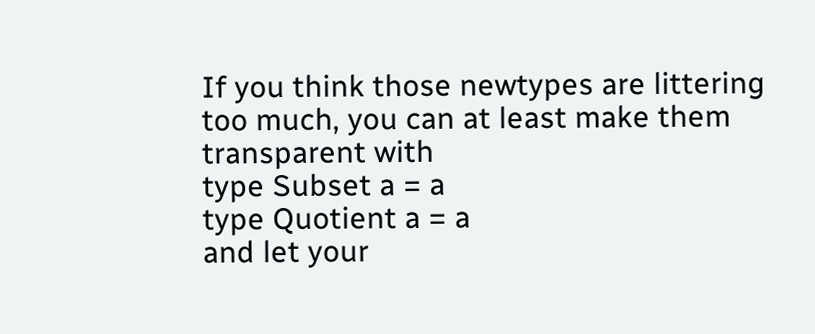If you think those newtypes are littering too much, you can at least make them transparent with
type Subset a = a
type Quotient a = a
and let your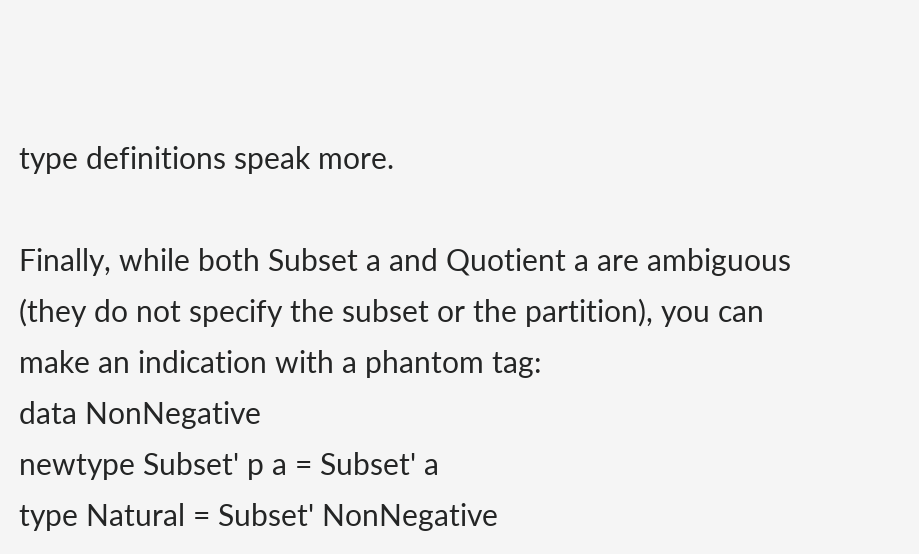type definitions speak more.

Finally, while both Subset a and Quotient a are ambiguous (they do not specify the subset or the partition), you can make an indication with a phantom tag:
data NonNegative
newtype Subset' p a = Subset' a
type Natural = Subset' NonNegative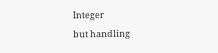Integer
but handling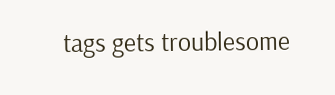tags gets troublesome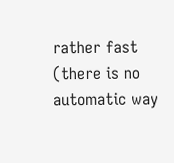rather fast (there is no automatic way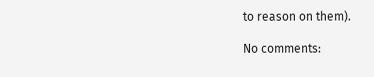to reason on them).

No comments: